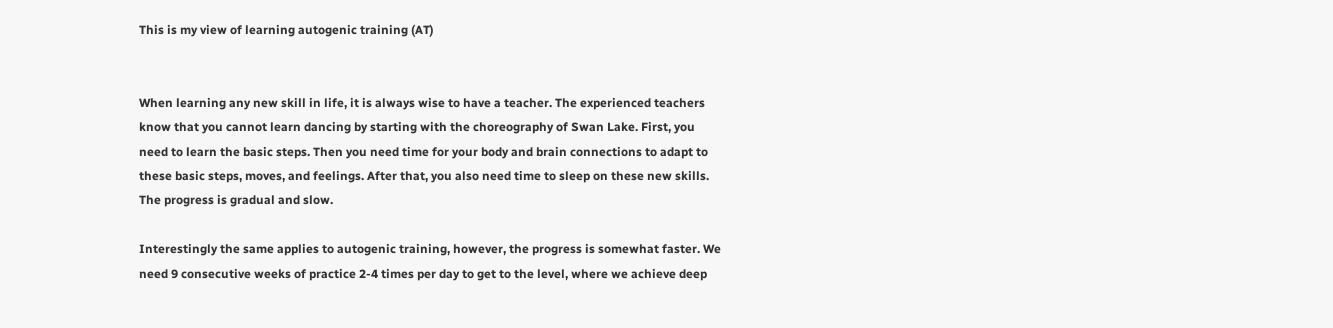This is my view of learning autogenic training (AT)


When learning any new skill in life, it is always wise to have a teacher. The experienced teachers know that you cannot learn dancing by starting with the choreography of Swan Lake. First, you need to learn the basic steps. Then you need time for your body and brain connections to adapt to these basic steps, moves, and feelings. After that, you also need time to sleep on these new skills. The progress is gradual and slow.

Interestingly the same applies to autogenic training, however, the progress is somewhat faster. We need 9 consecutive weeks of practice 2-4 times per day to get to the level, where we achieve deep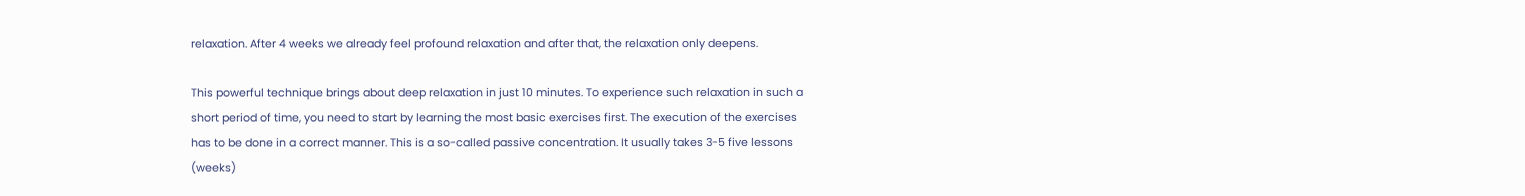relaxation. After 4 weeks we already feel profound relaxation and after that, the relaxation only deepens.

This powerful technique brings about deep relaxation in just 10 minutes. To experience such relaxation in such a short period of time, you need to start by learning the most basic exercises first. The execution of the exercises has to be done in a correct manner. This is a so-called passive concentration. It usually takes 3-5 five lessons (weeks)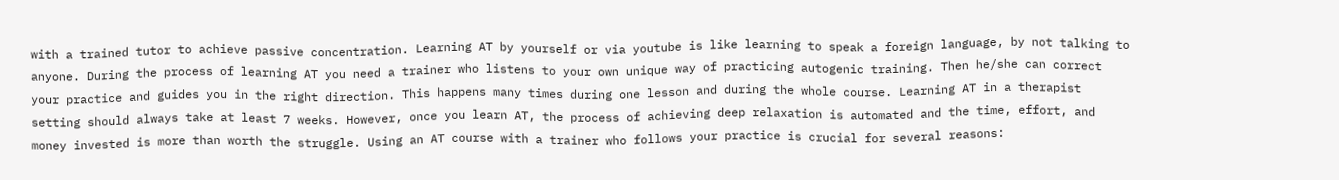with a trained tutor to achieve passive concentration. Learning AT by yourself or via youtube is like learning to speak a foreign language, by not talking to anyone. During the process of learning AT you need a trainer who listens to your own unique way of practicing autogenic training. Then he/she can correct your practice and guides you in the right direction. This happens many times during one lesson and during the whole course. Learning AT in a therapist setting should always take at least 7 weeks. However, once you learn AT, the process of achieving deep relaxation is automated and the time, effort, and money invested is more than worth the struggle. Using an AT course with a trainer who follows your practice is crucial for several reasons: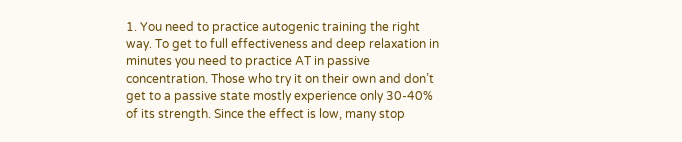1. You need to practice autogenic training the right way. To get to full effectiveness and deep relaxation in minutes you need to practice AT in passive concentration. Those who try it on their own and don’t get to a passive state mostly experience only 30-40% of its strength. Since the effect is low, many stop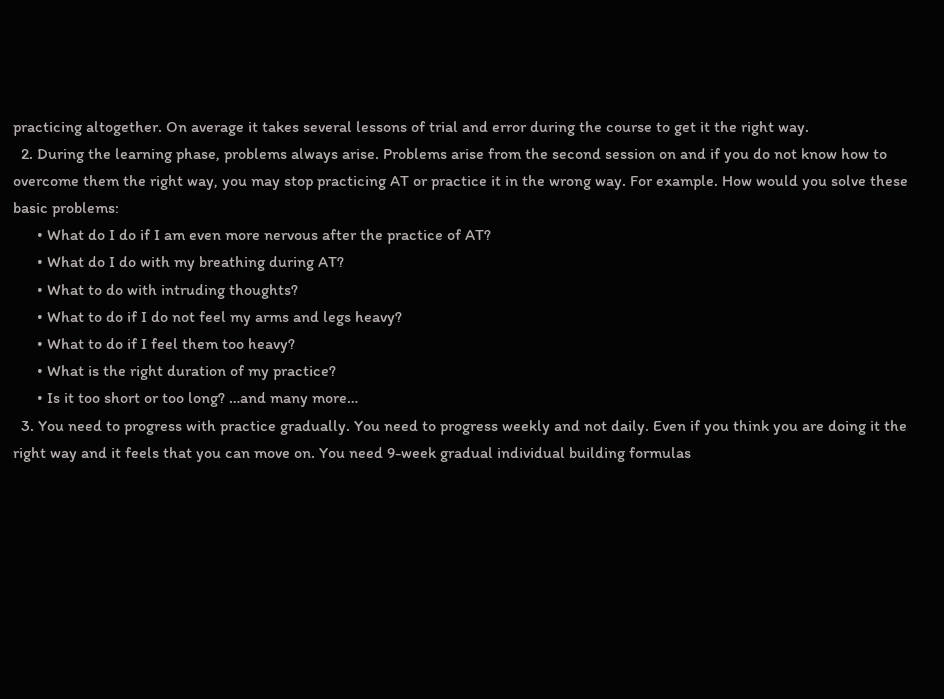practicing altogether. On average it takes several lessons of trial and error during the course to get it the right way.
  2. During the learning phase, problems always arise. Problems arise from the second session on and if you do not know how to overcome them the right way, you may stop practicing AT or practice it in the wrong way. For example. How would you solve these basic problems:
      • What do I do if I am even more nervous after the practice of AT?
      • What do I do with my breathing during AT?
      • What to do with intruding thoughts?
      • What to do if I do not feel my arms and legs heavy?
      • What to do if I feel them too heavy?
      • What is the right duration of my practice?
      • Is it too short or too long? …and many more…
  3. You need to progress with practice gradually. You need to progress weekly and not daily. Even if you think you are doing it the right way and it feels that you can move on. You need 9-week gradual individual building formulas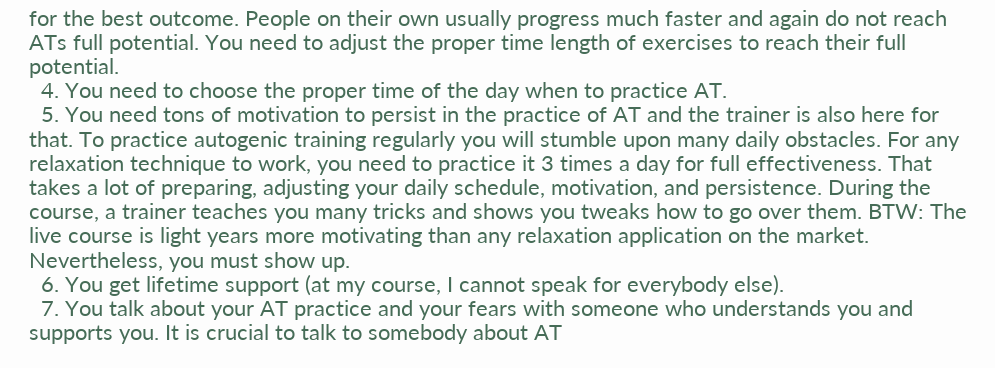for the best outcome. People on their own usually progress much faster and again do not reach ATs full potential. You need to adjust the proper time length of exercises to reach their full potential.
  4. You need to choose the proper time of the day when to practice AT.
  5. You need tons of motivation to persist in the practice of AT and the trainer is also here for that. To practice autogenic training regularly you will stumble upon many daily obstacles. For any relaxation technique to work, you need to practice it 3 times a day for full effectiveness. That takes a lot of preparing, adjusting your daily schedule, motivation, and persistence. During the course, a trainer teaches you many tricks and shows you tweaks how to go over them. BTW: The live course is light years more motivating than any relaxation application on the market. Nevertheless, you must show up.
  6. You get lifetime support (at my course, I cannot speak for everybody else).
  7. You talk about your AT practice and your fears with someone who understands you and supports you. It is crucial to talk to somebody about AT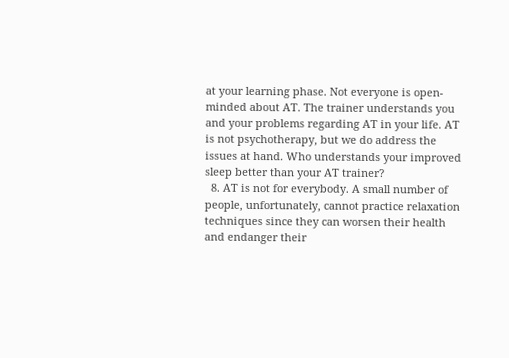at your learning phase. Not everyone is open-minded about AT. The trainer understands you and your problems regarding AT in your life. AT is not psychotherapy, but we do address the issues at hand. Who understands your improved sleep better than your AT trainer?
  8. AT is not for everybody. A small number of people, unfortunately, cannot practice relaxation techniques since they can worsen their health and endanger their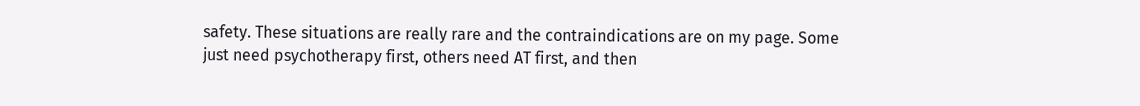safety. These situations are really rare and the contraindications are on my page. Some just need psychotherapy first, others need AT first, and then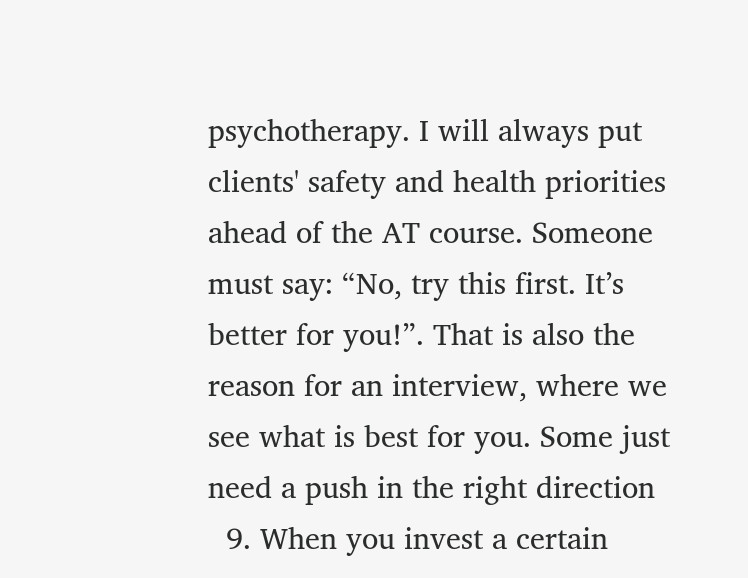psychotherapy. I will always put clients' safety and health priorities ahead of the AT course. Someone must say: “No, try this first. It’s better for you!”. That is also the reason for an interview, where we see what is best for you. Some just need a push in the right direction
  9. When you invest a certain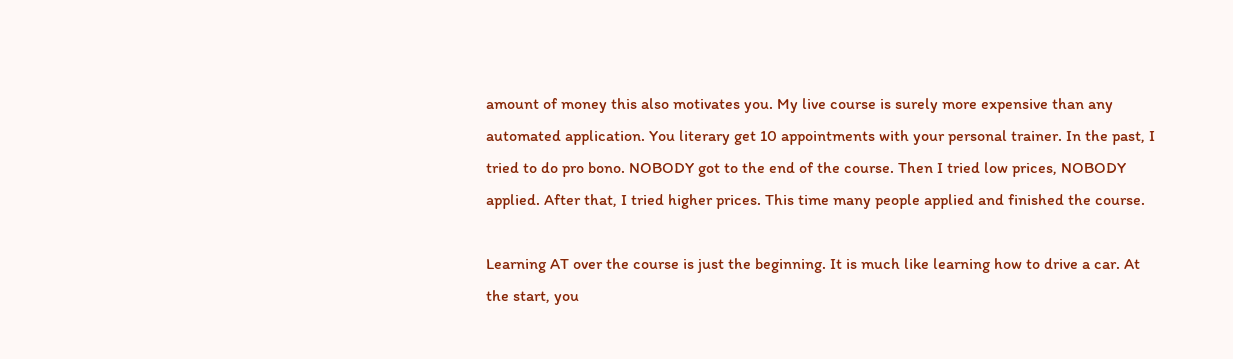amount of money this also motivates you. My live course is surely more expensive than any automated application. You literary get 10 appointments with your personal trainer. In the past, I tried to do pro bono. NOBODY got to the end of the course. Then I tried low prices, NOBODY applied. After that, I tried higher prices. This time many people applied and finished the course.

Learning AT over the course is just the beginning. It is much like learning how to drive a car. At the start, you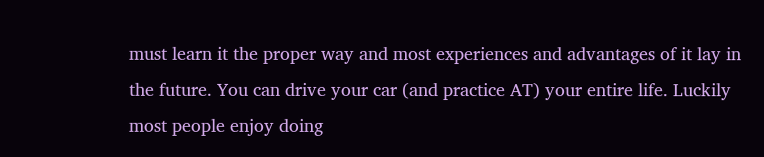must learn it the proper way and most experiences and advantages of it lay in the future. You can drive your car (and practice AT) your entire life. Luckily most people enjoy doing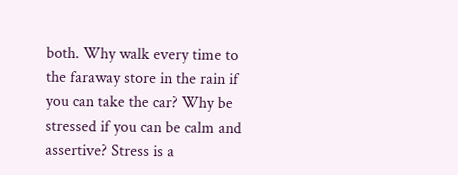both. Why walk every time to the faraway store in the rain if you can take the car? Why be stressed if you can be calm and assertive? Stress is a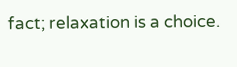fact; relaxation is a choice.